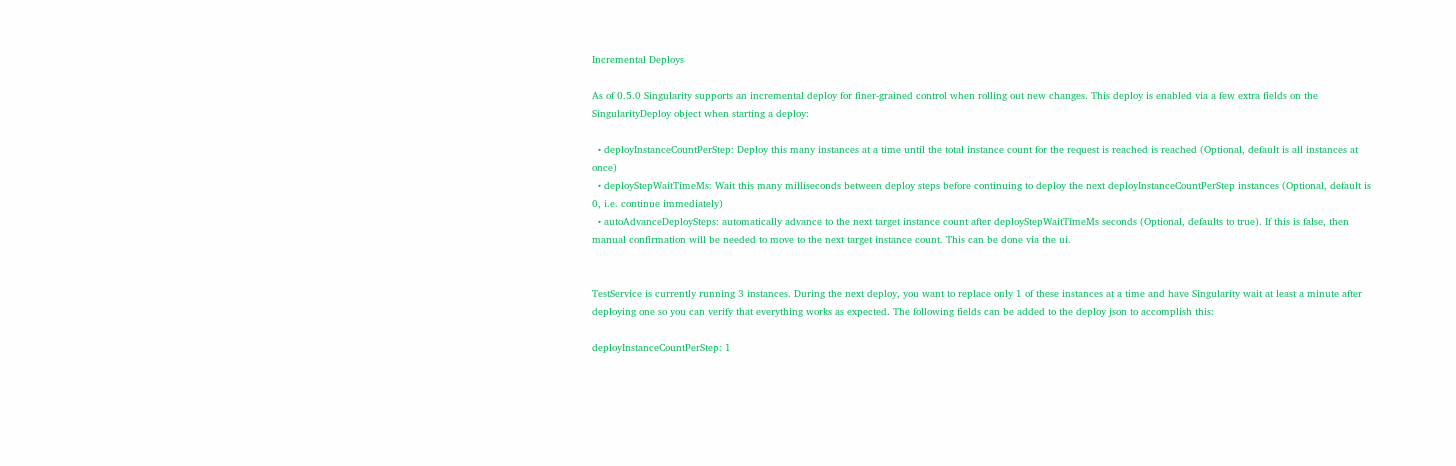Incremental Deploys

As of 0.5.0 Singularity supports an incremental deploy for finer-grained control when rolling out new changes. This deploy is enabled via a few extra fields on the SingularityDeploy object when starting a deploy:

  • deployInstanceCountPerStep: Deploy this many instances at a time until the total instance count for the request is reached is reached (Optional, default is all instances at once)
  • deployStepWaitTimeMs: Wait this many milliseconds between deploy steps before continuing to deploy the next deployInstanceCountPerStep instances (Optional, default is 0, i.e. continue immediately)
  • autoAdvanceDeploySteps: automatically advance to the next target instance count after deployStepWaitTimeMs seconds (Optional, defaults to true). If this is false, then manual confirmation will be needed to move to the next target instance count. This can be done via the ui.


TestService is currently running 3 instances. During the next deploy, you want to replace only 1 of these instances at a time and have Singularity wait at least a minute after deploying one so you can verify that everything works as expected. The following fields can be added to the deploy json to accomplish this:

deployInstanceCountPerStep: 1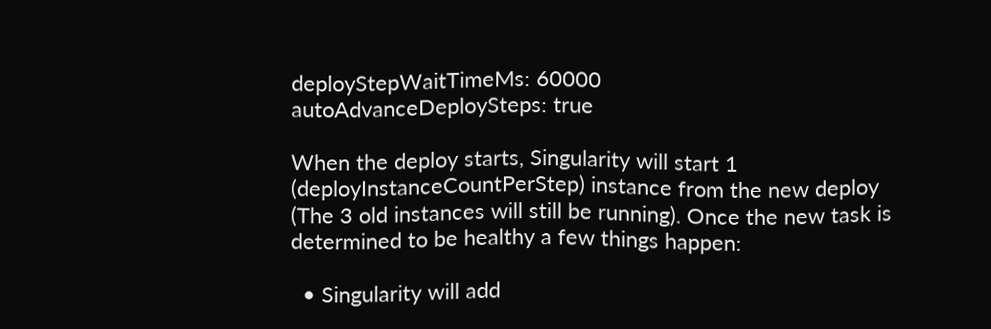deployStepWaitTimeMs: 60000
autoAdvanceDeploySteps: true

When the deploy starts, Singularity will start 1 (deployInstanceCountPerStep) instance from the new deploy (The 3 old instances will still be running). Once the new task is determined to be healthy a few things happen:

  • Singularity will add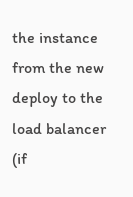the instance from the new deploy to the load balancer (if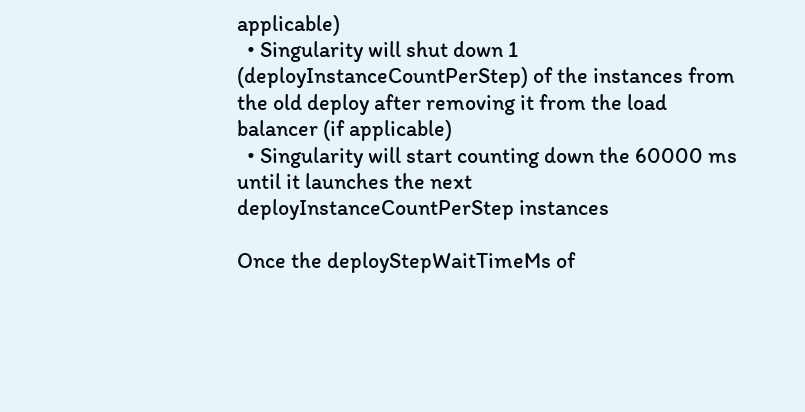applicable)
  • Singularity will shut down 1 (deployInstanceCountPerStep) of the instances from the old deploy after removing it from the load balancer (if applicable)
  • Singularity will start counting down the 60000 ms until it launches the next deployInstanceCountPerStep instances

Once the deployStepWaitTimeMs of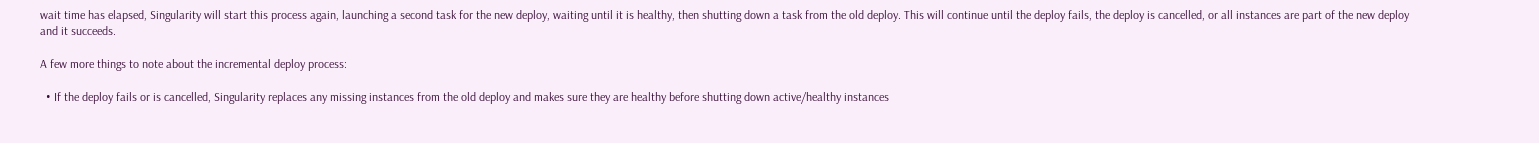wait time has elapsed, Singularity will start this process again, launching a second task for the new deploy, waiting until it is healthy, then shutting down a task from the old deploy. This will continue until the deploy fails, the deploy is cancelled, or all instances are part of the new deploy and it succeeds.

A few more things to note about the incremental deploy process:

  • If the deploy fails or is cancelled, Singularity replaces any missing instances from the old deploy and makes sure they are healthy before shutting down active/healthy instances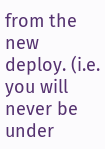from the new deploy. (i.e. you will never be under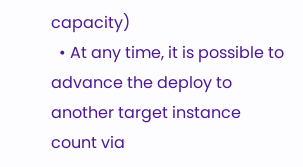capacity)
  • At any time, it is possible to advance the deploy to another target instance count via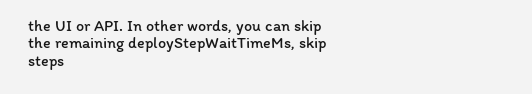the UI or API. In other words, you can skip the remaining deployStepWaitTimeMs, skip steps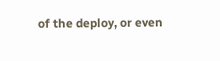of the deploy, or even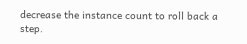decrease the instance count to roll back a step.